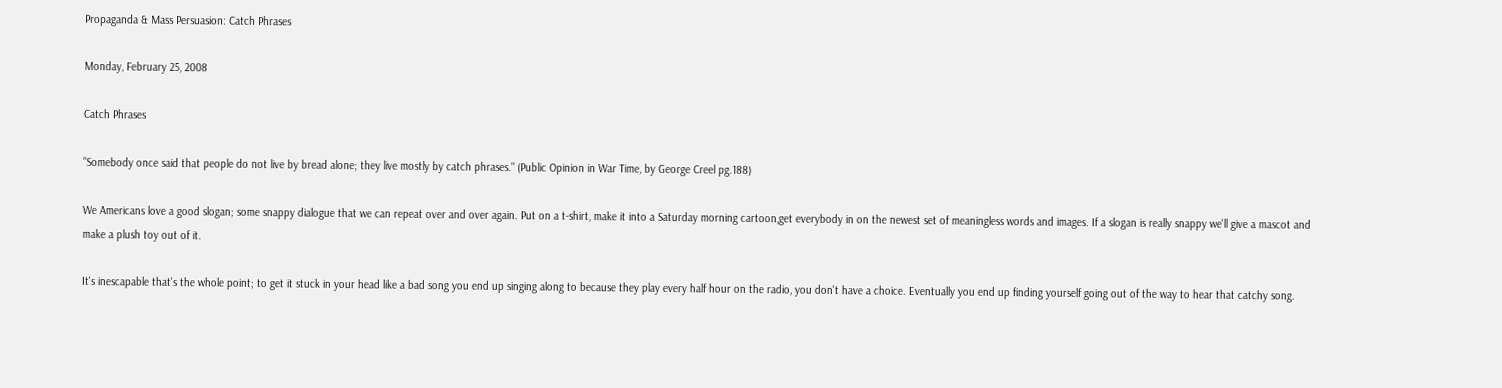Propaganda & Mass Persuasion: Catch Phrases

Monday, February 25, 2008

Catch Phrases

"Somebody once said that people do not live by bread alone; they live mostly by catch phrases." (Public Opinion in War Time, by George Creel pg.188)

We Americans love a good slogan; some snappy dialogue that we can repeat over and over again. Put on a t-shirt, make it into a Saturday morning cartoon,get everybody in on the newest set of meaningless words and images. If a slogan is really snappy we'll give a mascot and make a plush toy out of it.

It's inescapable that's the whole point; to get it stuck in your head like a bad song you end up singing along to because they play every half hour on the radio, you don't have a choice. Eventually you end up finding yourself going out of the way to hear that catchy song.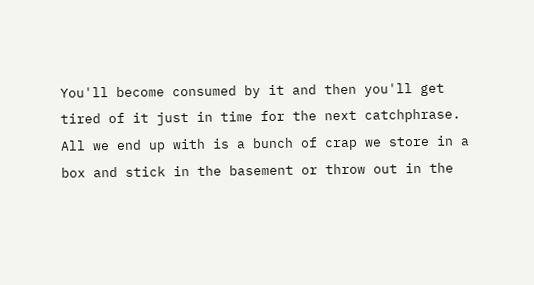You'll become consumed by it and then you'll get tired of it just in time for the next catchphrase. All we end up with is a bunch of crap we store in a box and stick in the basement or throw out in the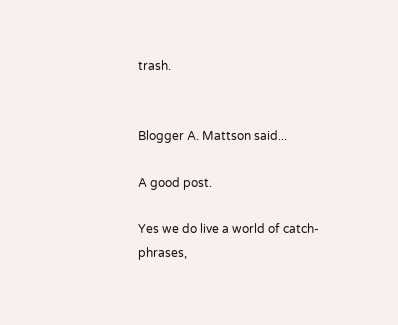trash.


Blogger A. Mattson said...

A good post.

Yes we do live a world of catch-phrases,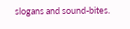slogans and sound-bites.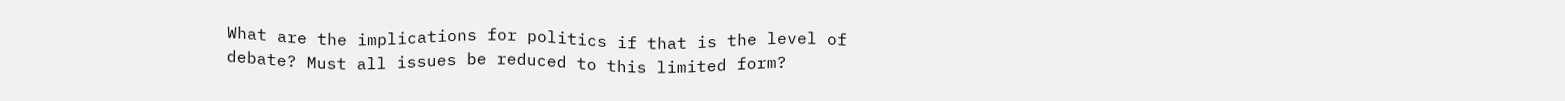What are the implications for politics if that is the level of debate? Must all issues be reduced to this limited form?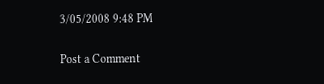3/05/2008 9:48 PM

Post a Comment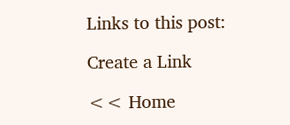Links to this post:

Create a Link

<< Home